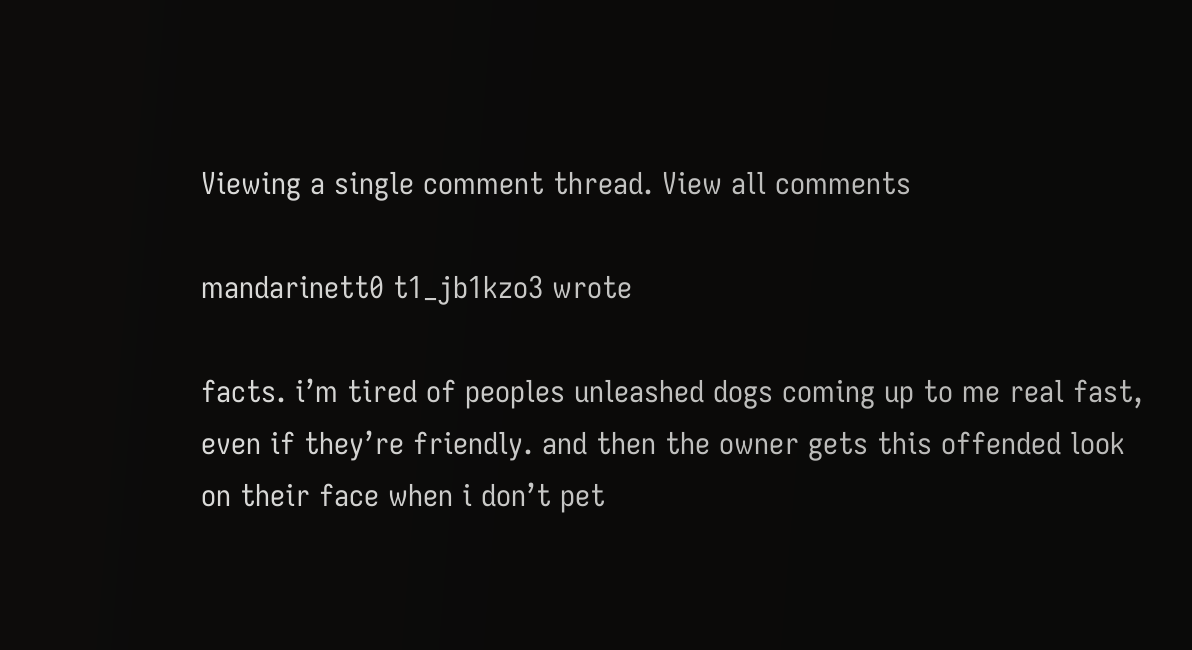Viewing a single comment thread. View all comments

mandarinett0 t1_jb1kzo3 wrote

facts. i’m tired of peoples unleashed dogs coming up to me real fast, even if they’re friendly. and then the owner gets this offended look on their face when i don’t pet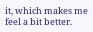it, which makes me feel a bit better.